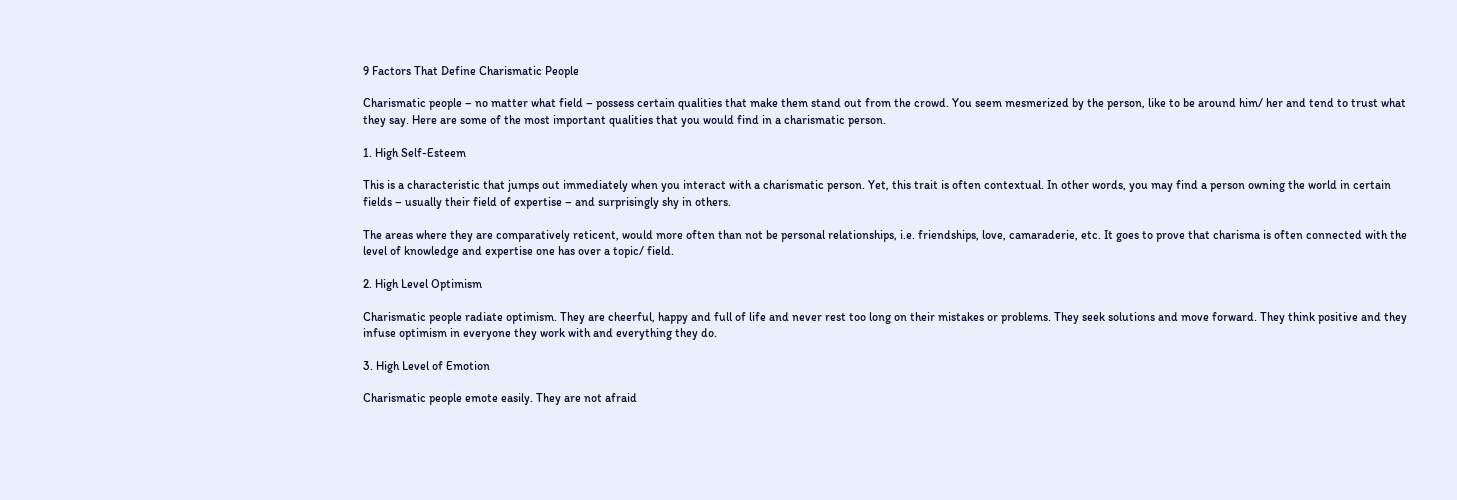9 Factors That Define Charismatic People

Charismatic people – no matter what field – possess certain qualities that make them stand out from the crowd. You seem mesmerized by the person, like to be around him/ her and tend to trust what they say. Here are some of the most important qualities that you would find in a charismatic person.

1. High Self-Esteem

This is a characteristic that jumps out immediately when you interact with a charismatic person. Yet, this trait is often contextual. In other words, you may find a person owning the world in certain fields – usually their field of expertise – and surprisingly shy in others.

The areas where they are comparatively reticent, would more often than not be personal relationships, i.e. friendships, love, camaraderie, etc. It goes to prove that charisma is often connected with the level of knowledge and expertise one has over a topic/ field.

2. High Level Optimism

Charismatic people radiate optimism. They are cheerful, happy and full of life and never rest too long on their mistakes or problems. They seek solutions and move forward. They think positive and they infuse optimism in everyone they work with and everything they do.

3. High Level of Emotion

Charismatic people emote easily. They are not afraid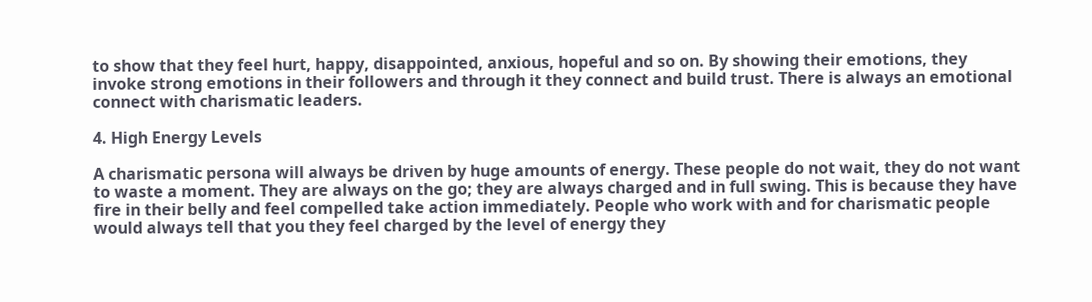to show that they feel hurt, happy, disappointed, anxious, hopeful and so on. By showing their emotions, they invoke strong emotions in their followers and through it they connect and build trust. There is always an emotional connect with charismatic leaders.

4. High Energy Levels

A charismatic persona will always be driven by huge amounts of energy. These people do not wait, they do not want to waste a moment. They are always on the go; they are always charged and in full swing. This is because they have fire in their belly and feel compelled take action immediately. People who work with and for charismatic people would always tell that you they feel charged by the level of energy they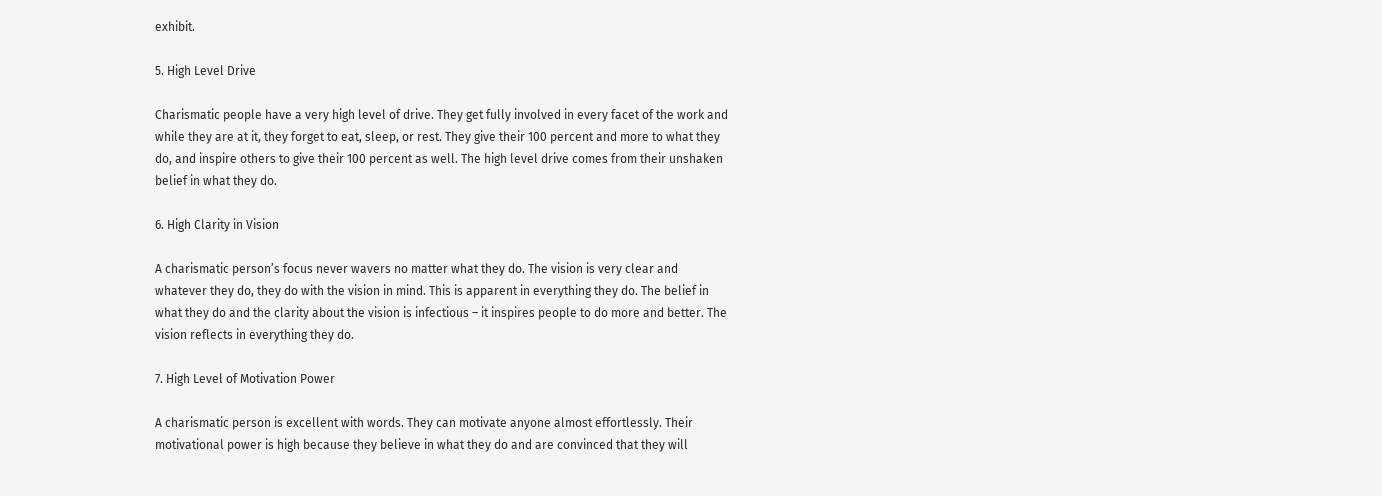exhibit.

5. High Level Drive

Charismatic people have a very high level of drive. They get fully involved in every facet of the work and while they are at it, they forget to eat, sleep, or rest. They give their 100 percent and more to what they do, and inspire others to give their 100 percent as well. The high level drive comes from their unshaken belief in what they do.

6. High Clarity in Vision

A charismatic person’s focus never wavers no matter what they do. The vision is very clear and whatever they do, they do with the vision in mind. This is apparent in everything they do. The belief in what they do and the clarity about the vision is infectious – it inspires people to do more and better. The vision reflects in everything they do.

7. High Level of Motivation Power

A charismatic person is excellent with words. They can motivate anyone almost effortlessly. Their motivational power is high because they believe in what they do and are convinced that they will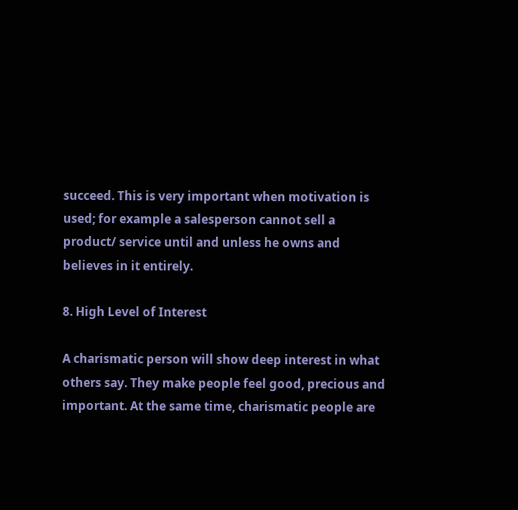succeed. This is very important when motivation is used; for example a salesperson cannot sell a product/ service until and unless he owns and believes in it entirely.

8. High Level of Interest

A charismatic person will show deep interest in what others say. They make people feel good, precious and important. At the same time, charismatic people are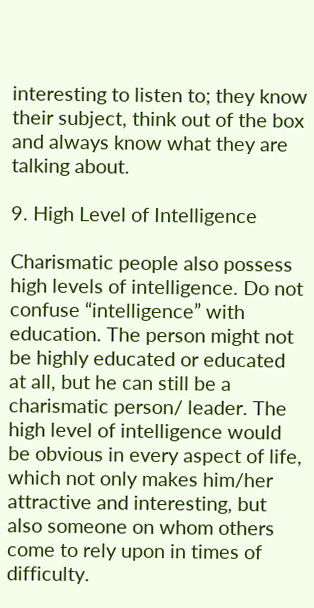interesting to listen to; they know their subject, think out of the box and always know what they are talking about.

9. High Level of Intelligence

Charismatic people also possess high levels of intelligence. Do not confuse “intelligence” with education. The person might not be highly educated or educated at all, but he can still be a charismatic person/ leader. The high level of intelligence would be obvious in every aspect of life, which not only makes him/her attractive and interesting, but also someone on whom others come to rely upon in times of difficulty.